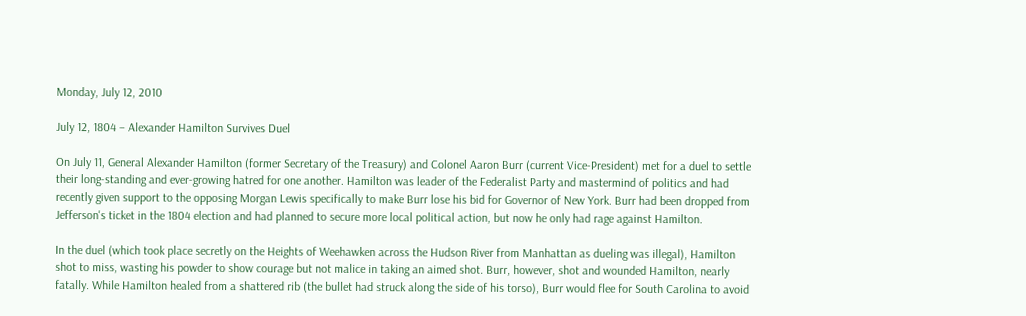Monday, July 12, 2010

July 12, 1804 – Alexander Hamilton Survives Duel

On July 11, General Alexander Hamilton (former Secretary of the Treasury) and Colonel Aaron Burr (current Vice-President) met for a duel to settle their long-standing and ever-growing hatred for one another. Hamilton was leader of the Federalist Party and mastermind of politics and had recently given support to the opposing Morgan Lewis specifically to make Burr lose his bid for Governor of New York. Burr had been dropped from Jefferson's ticket in the 1804 election and had planned to secure more local political action, but now he only had rage against Hamilton.

In the duel (which took place secretly on the Heights of Weehawken across the Hudson River from Manhattan as dueling was illegal), Hamilton shot to miss, wasting his powder to show courage but not malice in taking an aimed shot. Burr, however, shot and wounded Hamilton, nearly fatally. While Hamilton healed from a shattered rib (the bullet had struck along the side of his torso), Burr would flee for South Carolina to avoid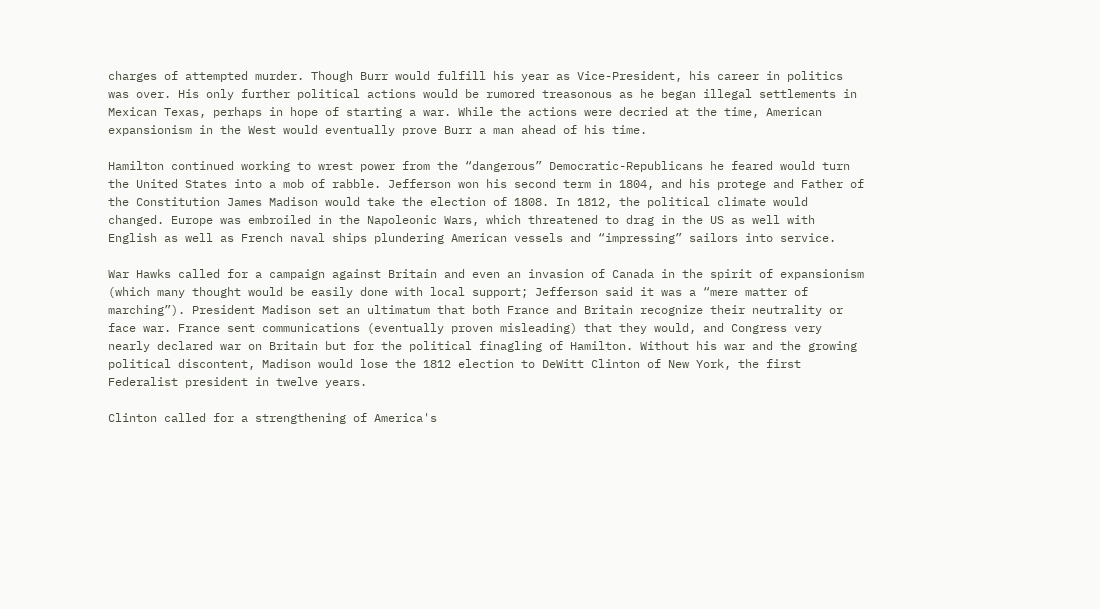charges of attempted murder. Though Burr would fulfill his year as Vice-President, his career in politics was over. His only further political actions would be rumored treasonous as he began illegal settlements in Mexican Texas, perhaps in hope of starting a war. While the actions were decried at the time, American expansionism in the West would eventually prove Burr a man ahead of his time.

Hamilton continued working to wrest power from the “dangerous” Democratic-Republicans he feared would turn the United States into a mob of rabble. Jefferson won his second term in 1804, and his protege and Father of the Constitution James Madison would take the election of 1808. In 1812, the political climate would changed. Europe was embroiled in the Napoleonic Wars, which threatened to drag in the US as well with English as well as French naval ships plundering American vessels and “impressing” sailors into service.

War Hawks called for a campaign against Britain and even an invasion of Canada in the spirit of expansionism (which many thought would be easily done with local support; Jefferson said it was a “mere matter of marching”). President Madison set an ultimatum that both France and Britain recognize their neutrality or face war. France sent communications (eventually proven misleading) that they would, and Congress very nearly declared war on Britain but for the political finagling of Hamilton. Without his war and the growing political discontent, Madison would lose the 1812 election to DeWitt Clinton of New York, the first Federalist president in twelve years.

Clinton called for a strengthening of America's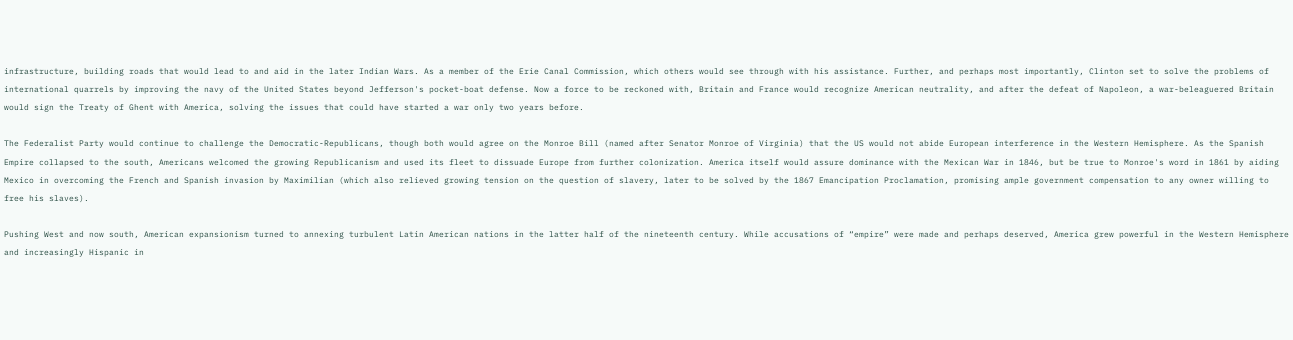infrastructure, building roads that would lead to and aid in the later Indian Wars. As a member of the Erie Canal Commission, which others would see through with his assistance. Further, and perhaps most importantly, Clinton set to solve the problems of international quarrels by improving the navy of the United States beyond Jefferson's pocket-boat defense. Now a force to be reckoned with, Britain and France would recognize American neutrality, and after the defeat of Napoleon, a war-beleaguered Britain would sign the Treaty of Ghent with America, solving the issues that could have started a war only two years before.

The Federalist Party would continue to challenge the Democratic-Republicans, though both would agree on the Monroe Bill (named after Senator Monroe of Virginia) that the US would not abide European interference in the Western Hemisphere. As the Spanish Empire collapsed to the south, Americans welcomed the growing Republicanism and used its fleet to dissuade Europe from further colonization. America itself would assure dominance with the Mexican War in 1846, but be true to Monroe's word in 1861 by aiding Mexico in overcoming the French and Spanish invasion by Maximilian (which also relieved growing tension on the question of slavery, later to be solved by the 1867 Emancipation Proclamation, promising ample government compensation to any owner willing to free his slaves).

Pushing West and now south, American expansionism turned to annexing turbulent Latin American nations in the latter half of the nineteenth century. While accusations of “empire” were made and perhaps deserved, America grew powerful in the Western Hemisphere and increasingly Hispanic in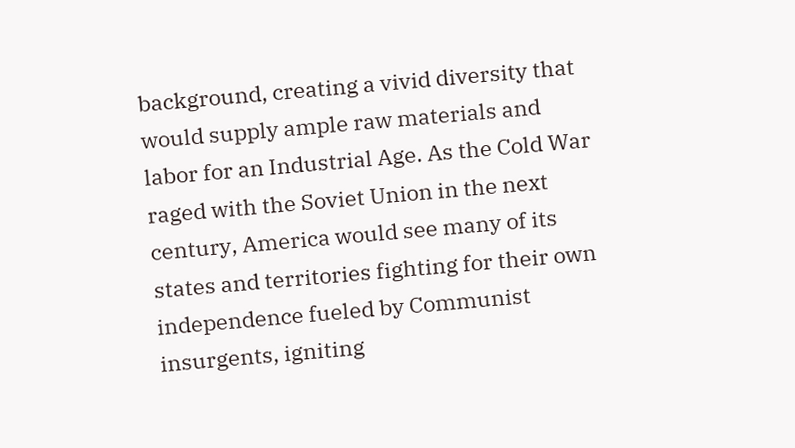background, creating a vivid diversity that would supply ample raw materials and labor for an Industrial Age. As the Cold War raged with the Soviet Union in the next century, America would see many of its states and territories fighting for their own independence fueled by Communist insurgents, igniting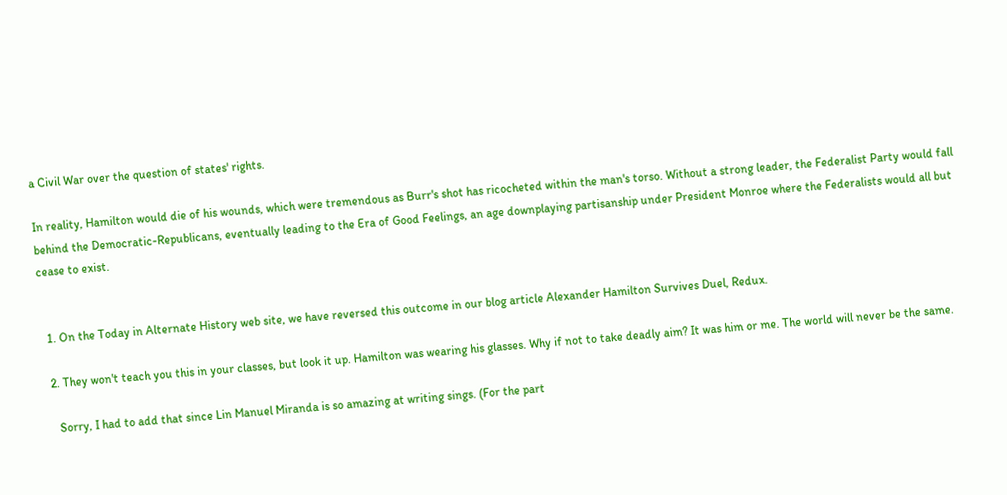a Civil War over the question of states' rights.

In reality, Hamilton would die of his wounds, which were tremendous as Burr's shot has ricocheted within the man's torso. Without a strong leader, the Federalist Party would fall behind the Democratic-Republicans, eventually leading to the Era of Good Feelings, an age downplaying partisanship under President Monroe where the Federalists would all but cease to exist.


  1. On the Today in Alternate History web site, we have reversed this outcome in our blog article Alexander Hamilton Survives Duel, Redux.

  2. They won't teach you this in your classes, but look it up. Hamilton was wearing his glasses. Why if not to take deadly aim? It was him or me. The world will never be the same.

    Sorry, I had to add that since Lin Manuel Miranda is so amazing at writing sings. (For the part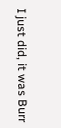I just did, it was Burr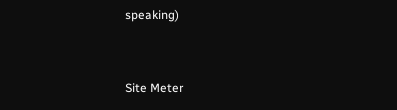speaking)


Site Meter